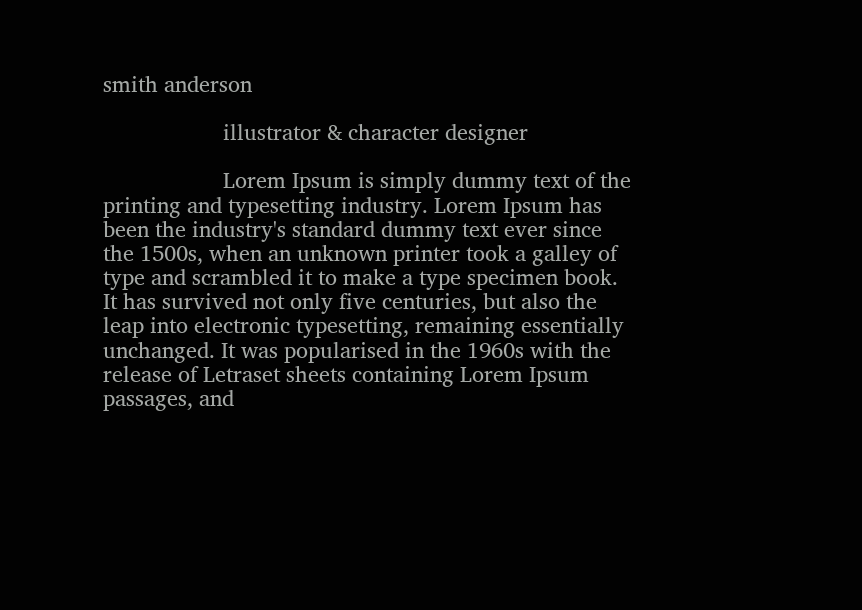smith anderson

                    illustrator & character designer

                    Lorem Ipsum is simply dummy text of the printing and typesetting industry. Lorem Ipsum has been the industry's standard dummy text ever since the 1500s, when an unknown printer took a galley of type and scrambled it to make a type specimen book. It has survived not only five centuries, but also the leap into electronic typesetting, remaining essentially unchanged. It was popularised in the 1960s with the release of Letraset sheets containing Lorem Ipsum passages, and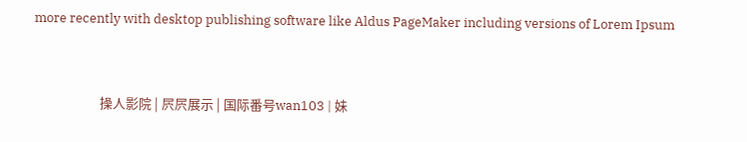more recently with desktop publishing software like Aldus PageMaker including versions of Lorem Ipsum


                      操人影院 | 屄屄展示 | 国际番号wan103 | 妹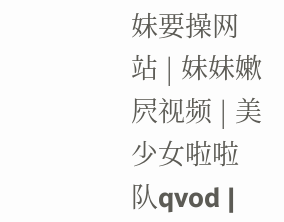妹要操网站 | 妹妹嫰屄视频 | 美少女啦啦队qvod |